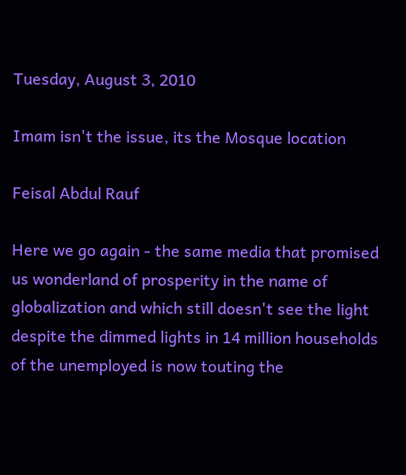Tuesday, August 3, 2010

Imam isn't the issue, its the Mosque location

Feisal Abdul Rauf

Here we go again - the same media that promised us wonderland of prosperity in the name of globalization and which still doesn't see the light despite the dimmed lights in 14 million households of the unemployed is now touting the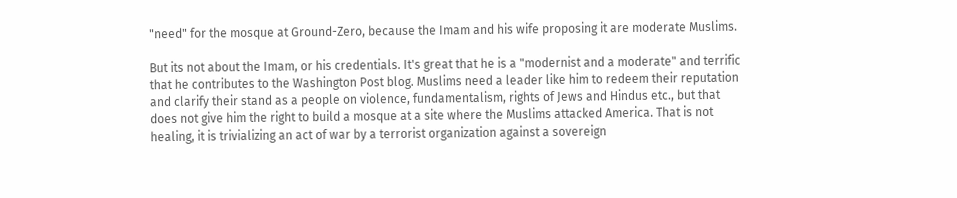"need" for the mosque at Ground-Zero, because the Imam and his wife proposing it are moderate Muslims.

But its not about the Imam, or his credentials. It's great that he is a "modernist and a moderate" and terrific that he contributes to the Washington Post blog. Muslims need a leader like him to redeem their reputation and clarify their stand as a people on violence, fundamentalism, rights of Jews and Hindus etc., but that does not give him the right to build a mosque at a site where the Muslims attacked America. That is not healing, it is trivializing an act of war by a terrorist organization against a sovereign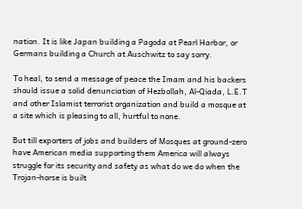nation. It is like Japan building a Pagoda at Pearl Harbor, or Germans building a Church at Auschwitz to say sorry.

To heal, to send a message of peace the Imam and his backers should issue a solid denunciation of Hezbollah, Al-Qiada, L.E.T and other Islamist terrorist organization and build a mosque at a site which is pleasing to all, hurtful to none.

But till exporters of jobs and builders of Mosques at ground-zero have American media supporting them America will always struggle for its security and safety as what do we do when the Trojan-horse is built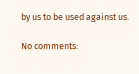by us to be used against us.

No comments: